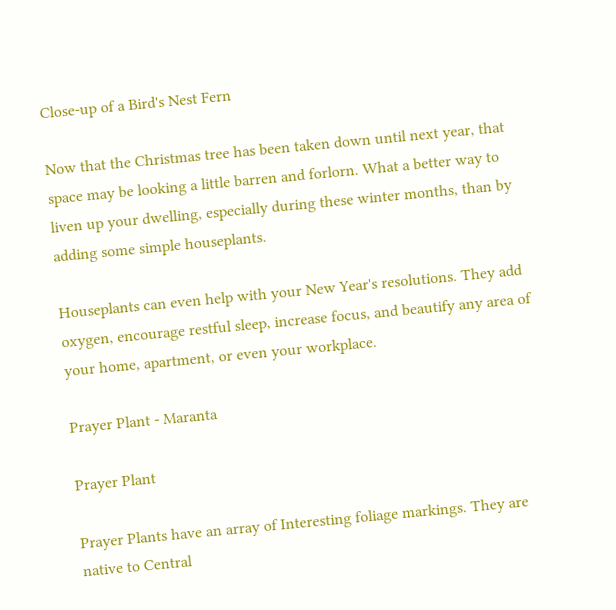Close-up of a Bird's Nest Fern

Now that the Christmas tree has been taken down until next year, that space may be looking a little barren and forlorn. What a better way to liven up your dwelling, especially during these winter months, than by adding some simple houseplants.

Houseplants can even help with your New Year's resolutions. They add oxygen, encourage restful sleep, increase focus, and beautify any area of your home, apartment, or even your workplace.

Prayer Plant - Maranta

Prayer Plant

Prayer Plants have an array of Interesting foliage markings. They are native to Central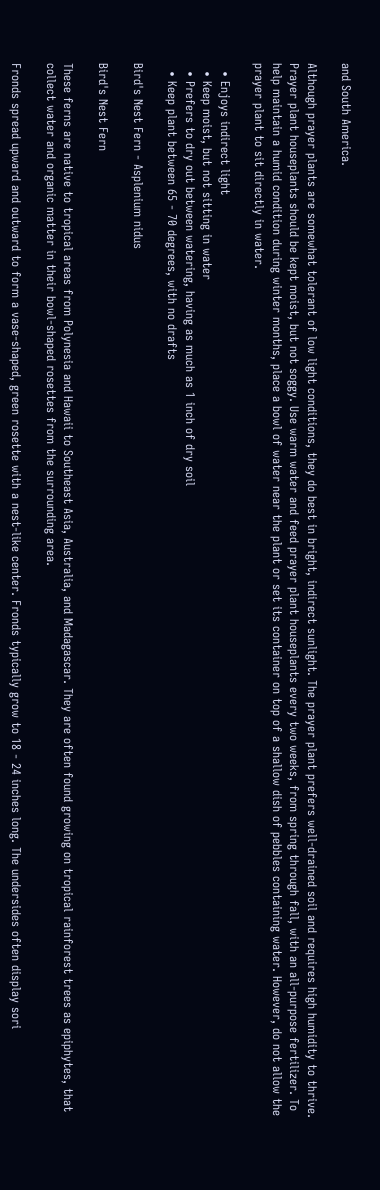and South America.

Although prayer plants are somewhat tolerant of low light conditions, they do best in bright, indirect sunlight. The prayer plant prefers well-drained soil and requires high humidity to thrive. Prayer plant houseplants should be kept moist, but not soggy. Use warm water and feed prayer plant houseplants every two weeks, from spring through fall, with an all-purpose fertilizer. To help maintain a humid condition during winter months, place a bowl of water near the plant or set its container on top of a shallow dish of pebbles containing water. However, do not allow the prayer plant to sit directly in water.

  • Enjoys indirect light
  • Keep moist, but not sitting in water
  • Prefers to dry out between watering, having as much as 1 inch of dry soil
  • Keep plant between 65 - 70 degrees, with no drafts

Bird's Nest Fern - Asplenium nidus

Bird's Nest Fern

These ferns are native to tropical areas from Polynesia and Hawaii to Southeast Asia, Australia, and Madagascar. They are often found growing on tropical rainforest trees as epiphytes, that collect water and organic matter in their bowl-shaped rosettes from the surrounding area.

Fronds spread upward and outward to form a vase-shaped, green rosette with a nest-like center. Fronds typically grow to 18 - 24 inches long. The undersides often display sori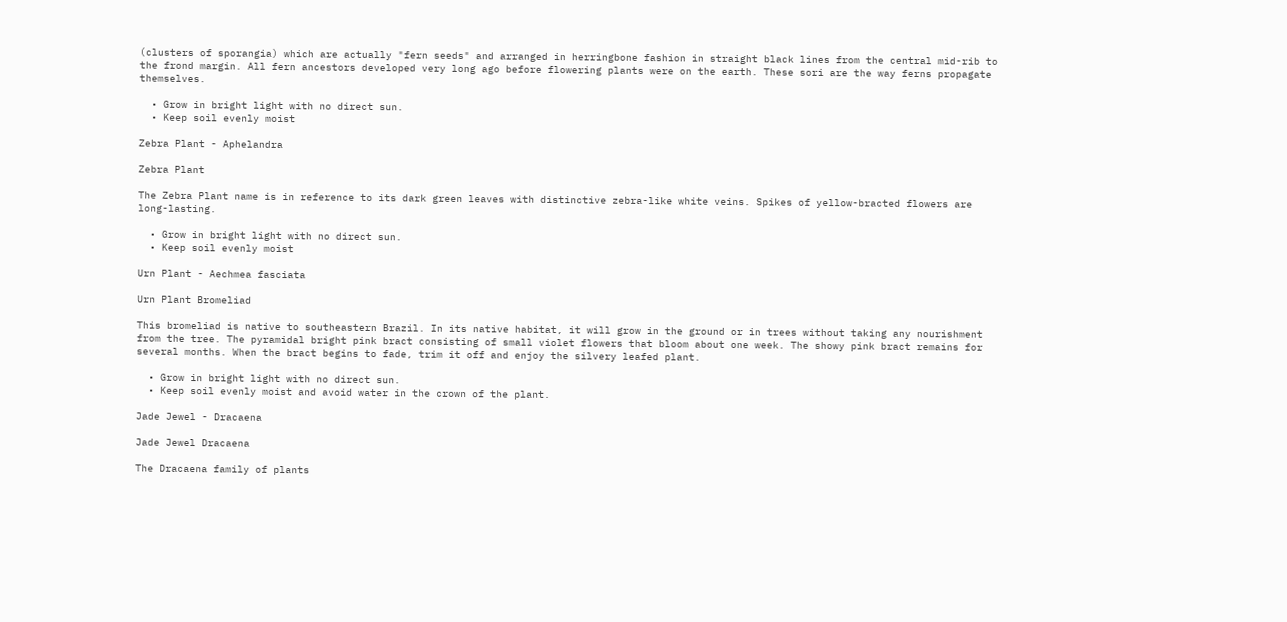(clusters of sporangia) which are actually "fern seeds" and arranged in herringbone fashion in straight black lines from the central mid-rib to the frond margin. All fern ancestors developed very long ago before flowering plants were on the earth. These sori are the way ferns propagate themselves.

  • Grow in bright light with no direct sun.
  • Keep soil evenly moist

Zebra Plant - Aphelandra

Zebra Plant

The Zebra Plant name is in reference to its dark green leaves with distinctive zebra-like white veins. Spikes of yellow-bracted flowers are long-lasting.

  • Grow in bright light with no direct sun.
  • Keep soil evenly moist

Urn Plant - Aechmea fasciata

Urn Plant Bromeliad

This bromeliad is native to southeastern Brazil. In its native habitat, it will grow in the ground or in trees without taking any nourishment from the tree. The pyramidal bright pink bract consisting of small violet flowers that bloom about one week. The showy pink bract remains for several months. When the bract begins to fade, trim it off and enjoy the silvery leafed plant.

  • Grow in bright light with no direct sun.
  • Keep soil evenly moist and avoid water in the crown of the plant.

Jade Jewel - Dracaena

Jade Jewel Dracaena

The Dracaena family of plants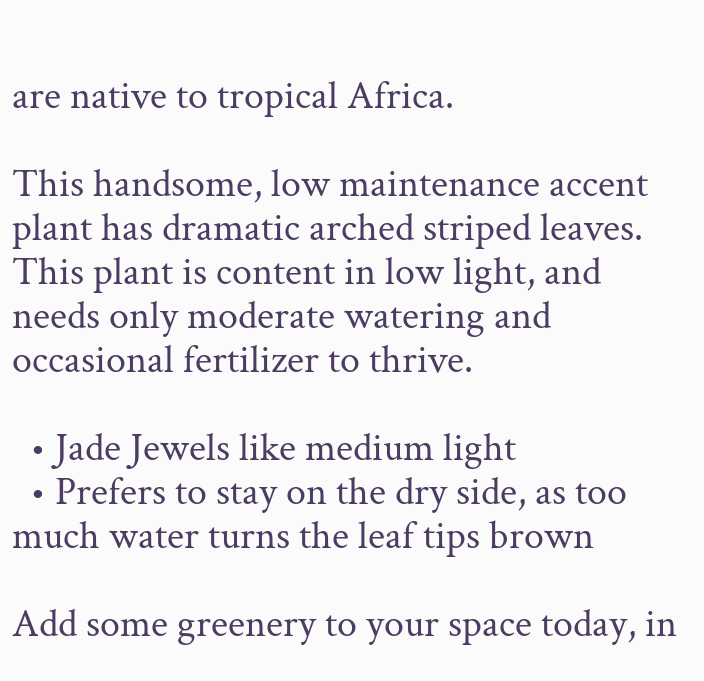are native to tropical Africa.

This handsome, low maintenance accent plant has dramatic arched striped leaves. This plant is content in low light, and needs only moderate watering and occasional fertilizer to thrive.

  • Jade Jewels like medium light
  • Prefers to stay on the dry side, as too much water turns the leaf tips brown

Add some greenery to your space today, in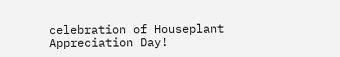celebration of Houseplant Appreciation Day!